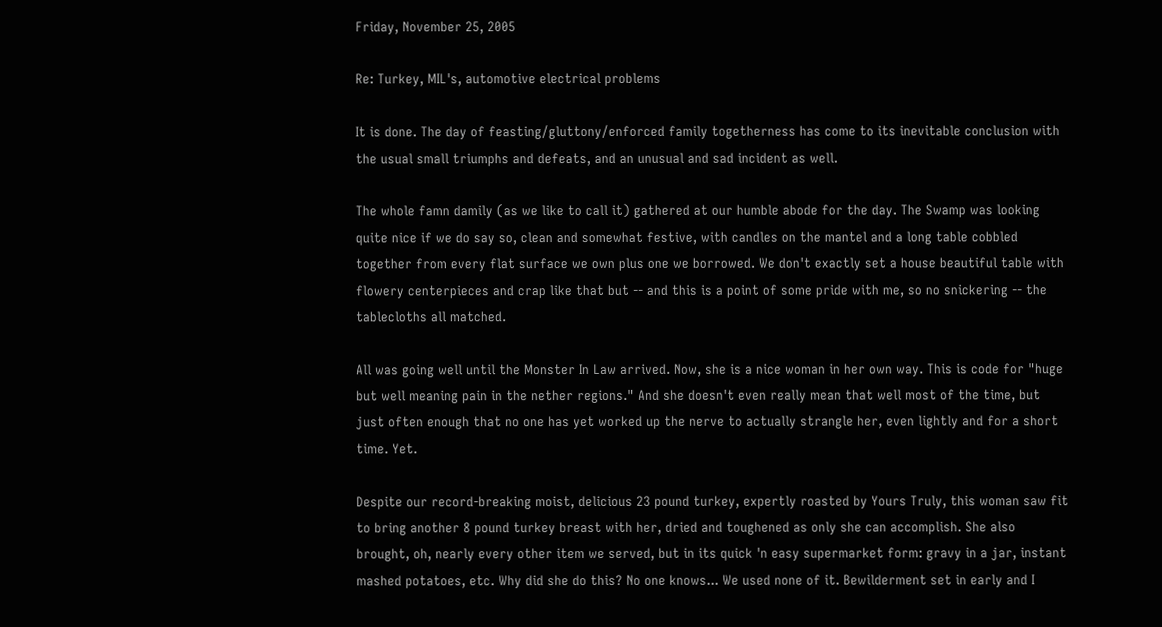Friday, November 25, 2005

Re: Turkey, MIL's, automotive electrical problems

It is done. The day of feasting/gluttony/enforced family togetherness has come to its inevitable conclusion with the usual small triumphs and defeats, and an unusual and sad incident as well.

The whole famn damily (as we like to call it) gathered at our humble abode for the day. The Swamp was looking quite nice if we do say so, clean and somewhat festive, with candles on the mantel and a long table cobbled together from every flat surface we own plus one we borrowed. We don't exactly set a house beautiful table with flowery centerpieces and crap like that but -- and this is a point of some pride with me, so no snickering -- the tablecloths all matched.

All was going well until the Monster In Law arrived. Now, she is a nice woman in her own way. This is code for "huge but well meaning pain in the nether regions." And she doesn't even really mean that well most of the time, but just often enough that no one has yet worked up the nerve to actually strangle her, even lightly and for a short time. Yet.

Despite our record-breaking moist, delicious 23 pound turkey, expertly roasted by Yours Truly, this woman saw fit to bring another 8 pound turkey breast with her, dried and toughened as only she can accomplish. She also brought, oh, nearly every other item we served, but in its quick 'n easy supermarket form: gravy in a jar, instant mashed potatoes, etc. Why did she do this? No one knows... We used none of it. Bewilderment set in early and I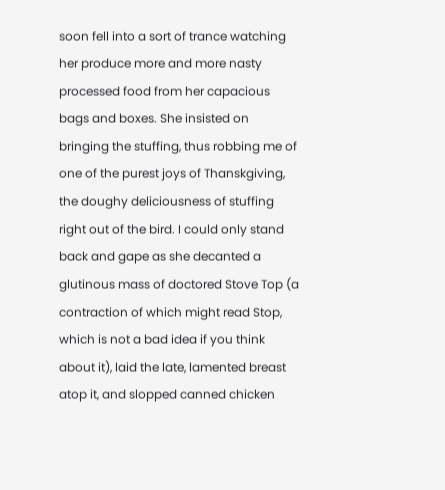soon fell into a sort of trance watching her produce more and more nasty processed food from her capacious bags and boxes. She insisted on bringing the stuffing, thus robbing me of one of the purest joys of Thanskgiving, the doughy deliciousness of stuffing right out of the bird. I could only stand back and gape as she decanted a glutinous mass of doctored Stove Top (a contraction of which might read Stop, which is not a bad idea if you think about it), laid the late, lamented breast atop it, and slopped canned chicken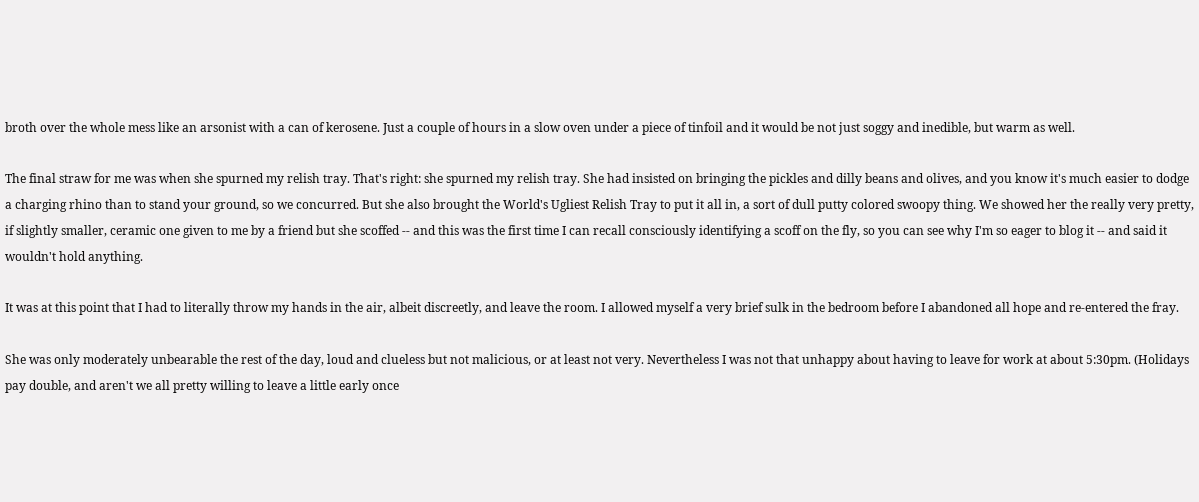broth over the whole mess like an arsonist with a can of kerosene. Just a couple of hours in a slow oven under a piece of tinfoil and it would be not just soggy and inedible, but warm as well.

The final straw for me was when she spurned my relish tray. That's right: she spurned my relish tray. She had insisted on bringing the pickles and dilly beans and olives, and you know it's much easier to dodge a charging rhino than to stand your ground, so we concurred. But she also brought the World's Ugliest Relish Tray to put it all in, a sort of dull putty colored swoopy thing. We showed her the really very pretty, if slightly smaller, ceramic one given to me by a friend but she scoffed -- and this was the first time I can recall consciously identifying a scoff on the fly, so you can see why I'm so eager to blog it -- and said it wouldn't hold anything.

It was at this point that I had to literally throw my hands in the air, albeit discreetly, and leave the room. I allowed myself a very brief sulk in the bedroom before I abandoned all hope and re-entered the fray.

She was only moderately unbearable the rest of the day, loud and clueless but not malicious, or at least not very. Nevertheless I was not that unhappy about having to leave for work at about 5:30pm. (Holidays pay double, and aren't we all pretty willing to leave a little early once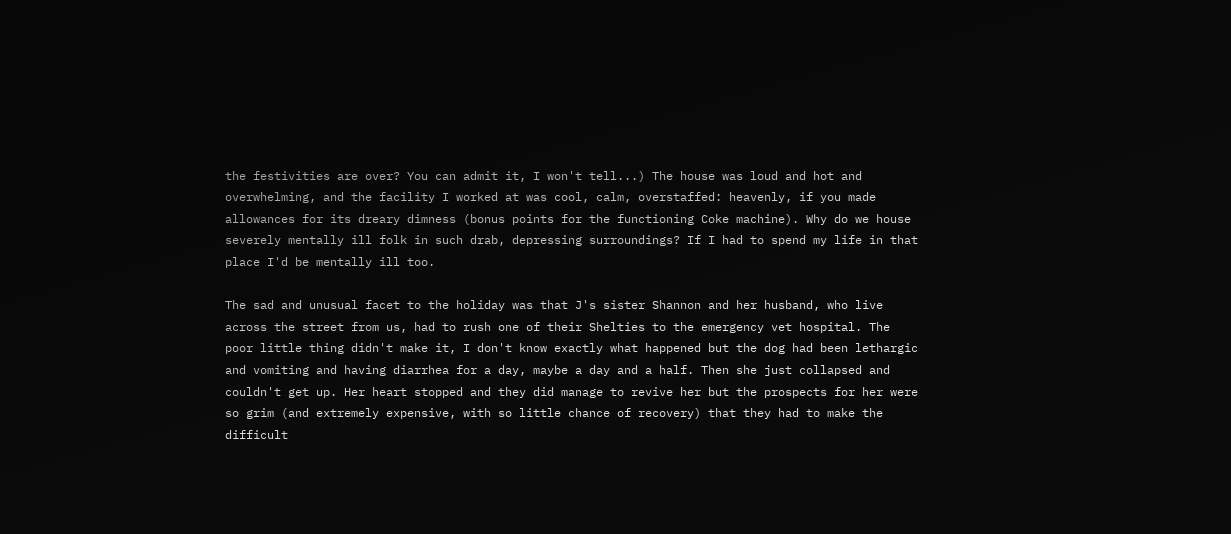the festivities are over? You can admit it, I won't tell...) The house was loud and hot and overwhelming, and the facility I worked at was cool, calm, overstaffed: heavenly, if you made allowances for its dreary dimness (bonus points for the functioning Coke machine). Why do we house severely mentally ill folk in such drab, depressing surroundings? If I had to spend my life in that place I'd be mentally ill too.

The sad and unusual facet to the holiday was that J's sister Shannon and her husband, who live across the street from us, had to rush one of their Shelties to the emergency vet hospital. The poor little thing didn't make it, I don't know exactly what happened but the dog had been lethargic and vomiting and having diarrhea for a day, maybe a day and a half. Then she just collapsed and couldn't get up. Her heart stopped and they did manage to revive her but the prospects for her were so grim (and extremely expensive, with so little chance of recovery) that they had to make the difficult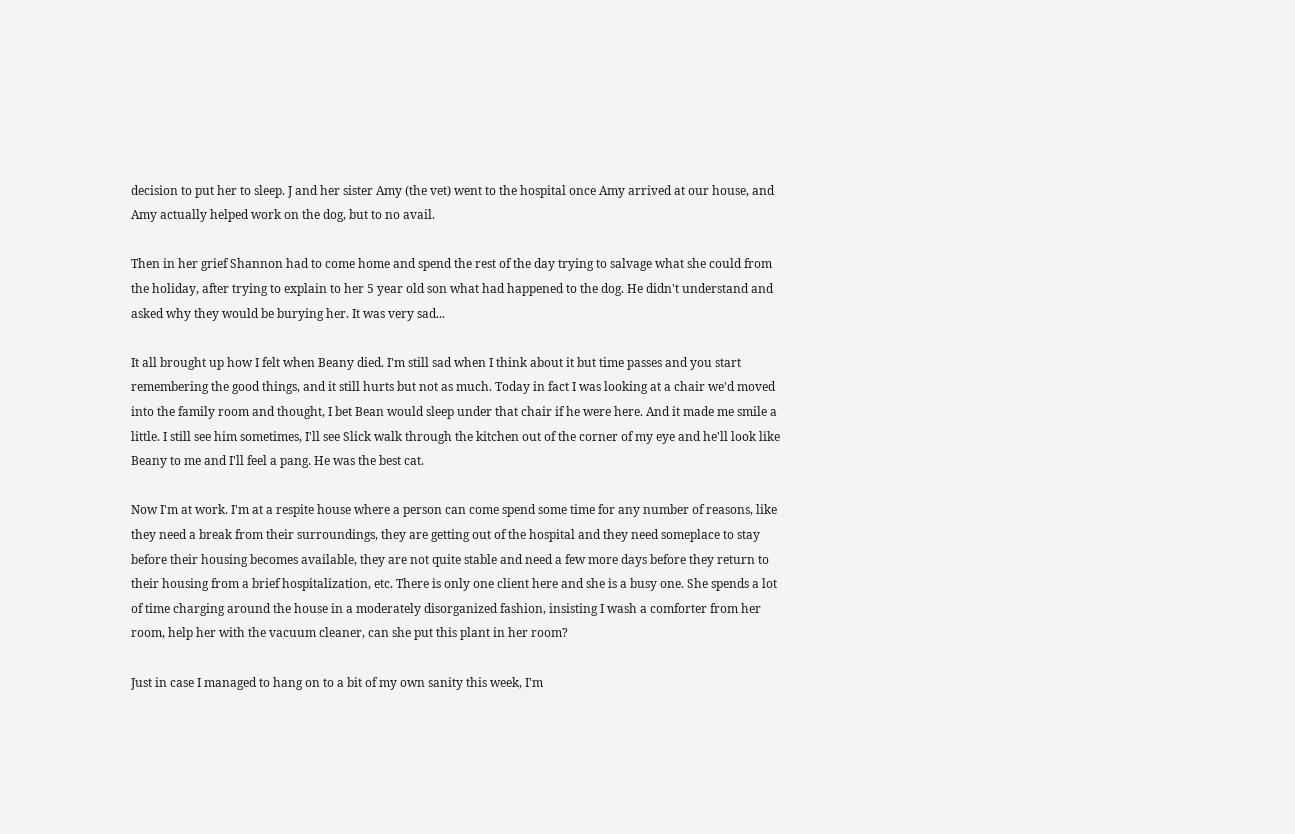decision to put her to sleep. J and her sister Amy (the vet) went to the hospital once Amy arrived at our house, and Amy actually helped work on the dog, but to no avail.

Then in her grief Shannon had to come home and spend the rest of the day trying to salvage what she could from the holiday, after trying to explain to her 5 year old son what had happened to the dog. He didn't understand and asked why they would be burying her. It was very sad...

It all brought up how I felt when Beany died. I'm still sad when I think about it but time passes and you start remembering the good things, and it still hurts but not as much. Today in fact I was looking at a chair we'd moved into the family room and thought, I bet Bean would sleep under that chair if he were here. And it made me smile a little. I still see him sometimes, I'll see Slick walk through the kitchen out of the corner of my eye and he'll look like Beany to me and I'll feel a pang. He was the best cat.

Now I'm at work. I'm at a respite house where a person can come spend some time for any number of reasons, like they need a break from their surroundings, they are getting out of the hospital and they need someplace to stay before their housing becomes available, they are not quite stable and need a few more days before they return to their housing from a brief hospitalization, etc. There is only one client here and she is a busy one. She spends a lot of time charging around the house in a moderately disorganized fashion, insisting I wash a comforter from her room, help her with the vacuum cleaner, can she put this plant in her room?

Just in case I managed to hang on to a bit of my own sanity this week, I'm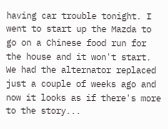having car trouble tonight. I went to start up the Mazda to go on a Chinese food run for the house and it won't start. We had the alternator replaced just a couple of weeks ago and now it looks as if there's more to the story...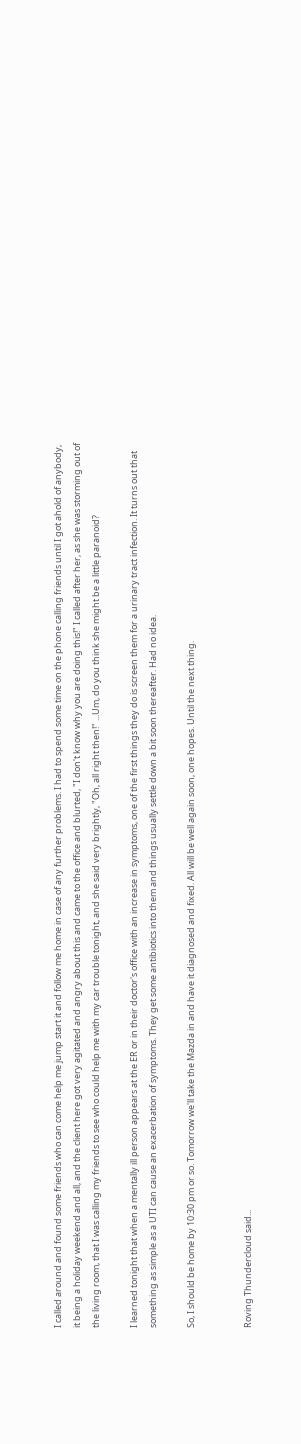I called around and found some friends who can come help me jump start it and follow me home in case of any further problems. I had to spend some time on the phone calling friends until I got ahold of anybody, it being a holiday weekend and all, and the client here got very agitated and angry about this and came to the office and blurted, "I don't know why you are doing this!" I called after her, as she was storming out of the living room, that I was calling my friends to see who could help me with my car trouble tonight, and she said very brightly, "Oh, all right then!" ...Um, do you think she might be a little paranoid?

I learned tonight that when a mentally ill person appears at the ER or in their doctor's office with an increase in symptoms, one of the first things they do is screen them for a urinary tract infection. It turns out that something as simple as a UTI can cause an exacerbation of symptoms. They get some antibiotics into them and things usually settle down a bit soon thereafter. Had no idea.

So, I should be home by 10:30 pm or so. Tomorrow we'll take the Mazda in and have it diagnosed and fixed. All will be well again soon, one hopes. Until the next thing.


Roving Thundercloud said...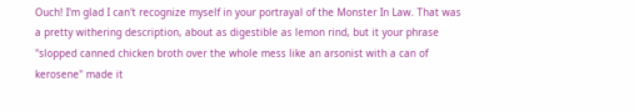Ouch! I'm glad I can't recognize myself in your portrayal of the Monster In Law. That was a pretty withering description, about as digestible as lemon rind, but it your phrase "slopped canned chicken broth over the whole mess like an arsonist with a can of kerosene" made it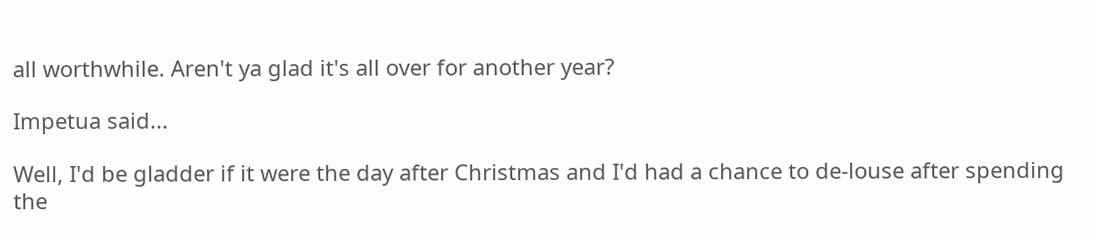all worthwhile. Aren't ya glad it's all over for another year?

Impetua said...

Well, I'd be gladder if it were the day after Christmas and I'd had a chance to de-louse after spending the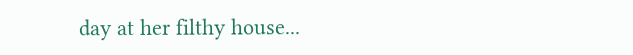day at her filthy house...